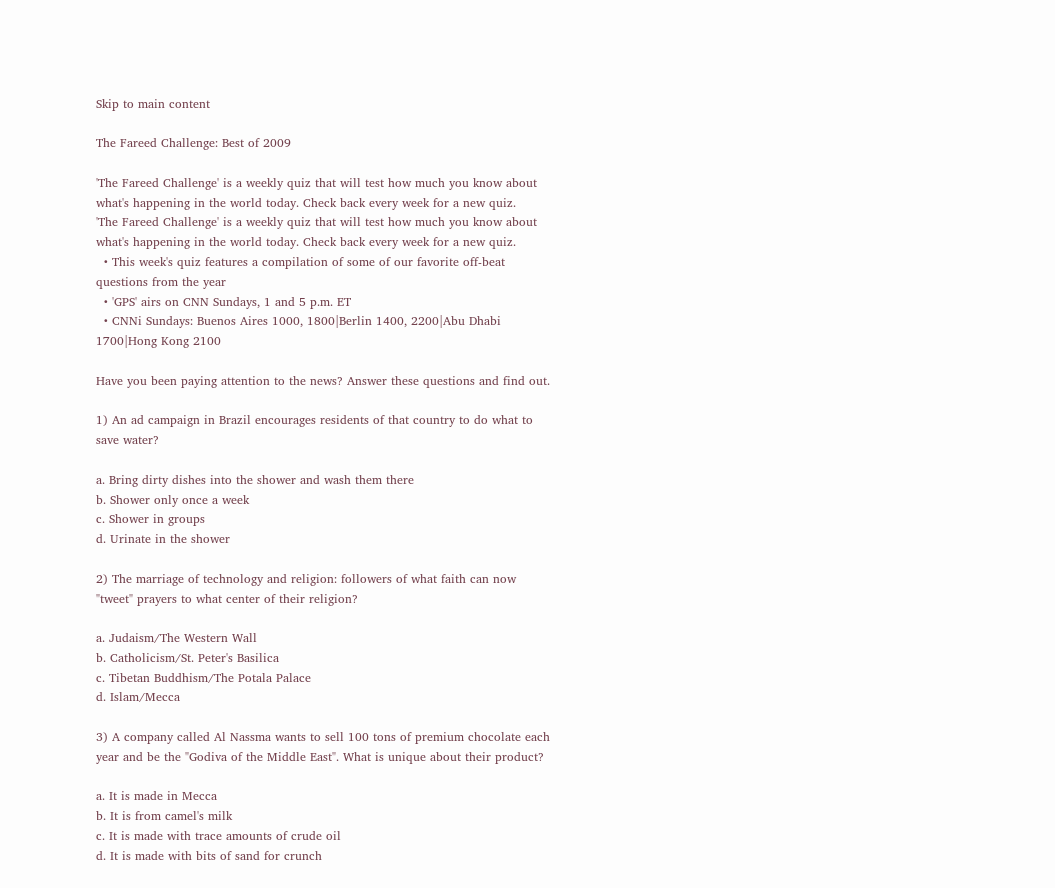Skip to main content

The Fareed Challenge: Best of 2009

'The Fareed Challenge' is a weekly quiz that will test how much you know about what's happening in the world today. Check back every week for a new quiz.
'The Fareed Challenge' is a weekly quiz that will test how much you know about what's happening in the world today. Check back every week for a new quiz.
  • This week's quiz features a compilation of some of our favorite off-beat questions from the year
  • 'GPS' airs on CNN Sundays, 1 and 5 p.m. ET
  • CNNi Sundays: Buenos Aires 1000, 1800|Berlin 1400, 2200|Abu Dhabi 1700|Hong Kong 2100

Have you been paying attention to the news? Answer these questions and find out.

1) An ad campaign in Brazil encourages residents of that country to do what to save water?

a. Bring dirty dishes into the shower and wash them there
b. Shower only once a week
c. Shower in groups
d. Urinate in the shower

2) The marriage of technology and religion: followers of what faith can now "tweet" prayers to what center of their religion?

a. Judaism/The Western Wall
b. Catholicism/St. Peter's Basilica
c. Tibetan Buddhism/The Potala Palace
d. Islam/Mecca

3) A company called Al Nassma wants to sell 100 tons of premium chocolate each year and be the "Godiva of the Middle East". What is unique about their product?

a. It is made in Mecca
b. It is from camel's milk
c. It is made with trace amounts of crude oil
d. It is made with bits of sand for crunch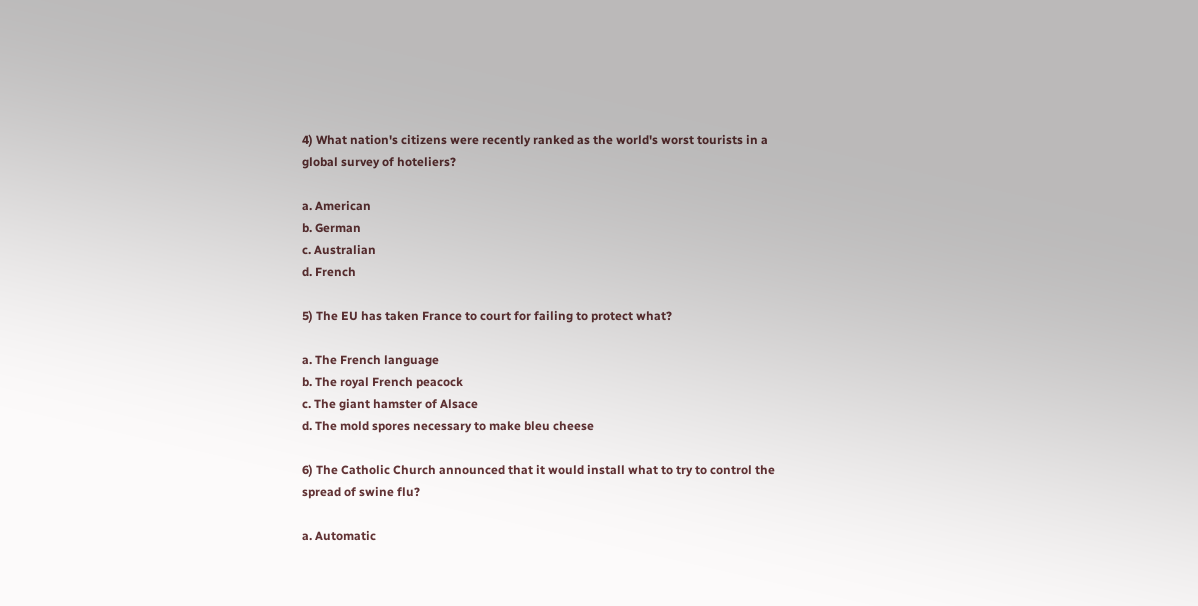4) What nation's citizens were recently ranked as the world's worst tourists in a global survey of hoteliers?

a. American
b. German
c. Australian
d. French

5) The EU has taken France to court for failing to protect what?

a. The French language
b. The royal French peacock
c. The giant hamster of Alsace
d. The mold spores necessary to make bleu cheese

6) The Catholic Church announced that it would install what to try to control the spread of swine flu?

a. Automatic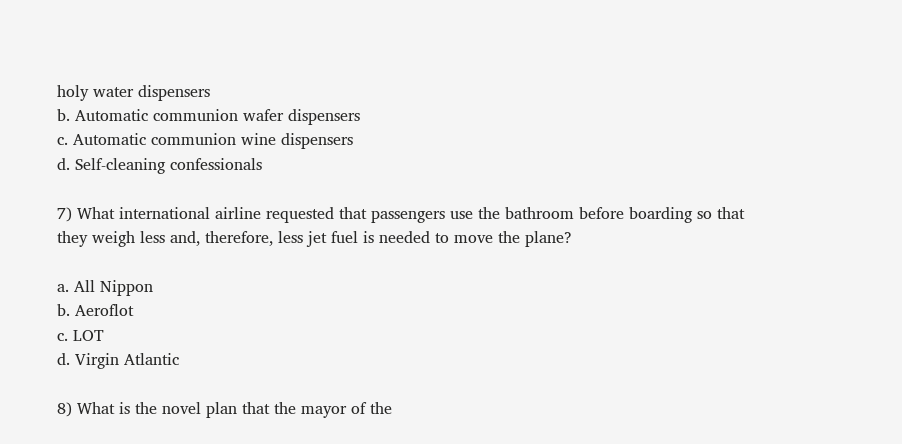holy water dispensers
b. Automatic communion wafer dispensers
c. Automatic communion wine dispensers
d. Self-cleaning confessionals

7) What international airline requested that passengers use the bathroom before boarding so that they weigh less and, therefore, less jet fuel is needed to move the plane?

a. All Nippon
b. Aeroflot
c. LOT
d. Virgin Atlantic

8) What is the novel plan that the mayor of the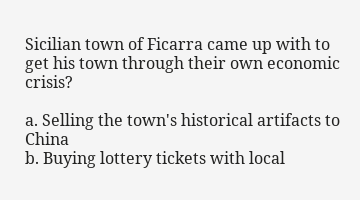Sicilian town of Ficarra came up with to get his town through their own economic crisis?

a. Selling the town's historical artifacts to China
b. Buying lottery tickets with local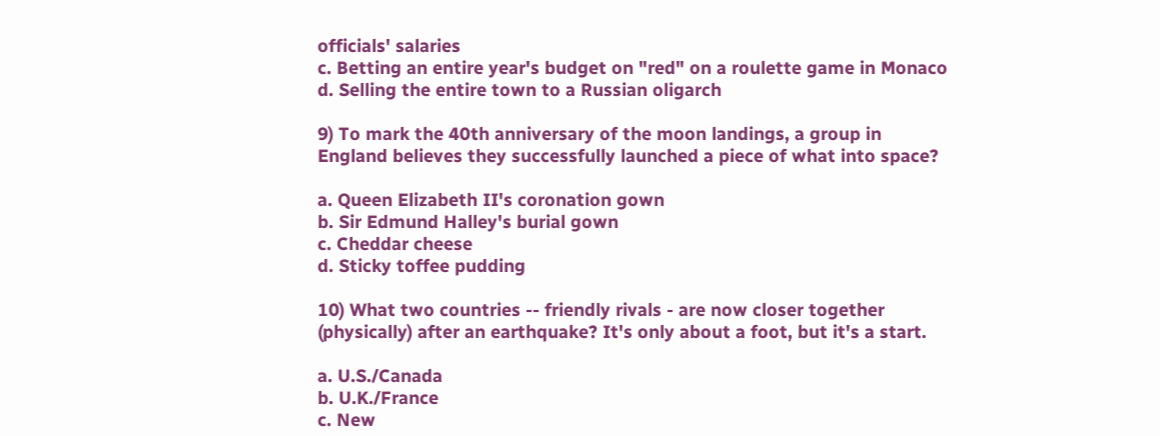officials' salaries
c. Betting an entire year's budget on "red" on a roulette game in Monaco
d. Selling the entire town to a Russian oligarch

9) To mark the 40th anniversary of the moon landings, a group in England believes they successfully launched a piece of what into space?

a. Queen Elizabeth II's coronation gown
b. Sir Edmund Halley's burial gown
c. Cheddar cheese
d. Sticky toffee pudding

10) What two countries -- friendly rivals - are now closer together (physically) after an earthquake? It's only about a foot, but it's a start.

a. U.S./Canada
b. U.K./France
c. New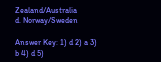Zealand/Australia
d. Norway/Sweden

Answer Key: 1) d 2) a 3) b 4) d 5)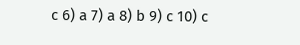c 6) a 7) a 8) b 9) c 10) c